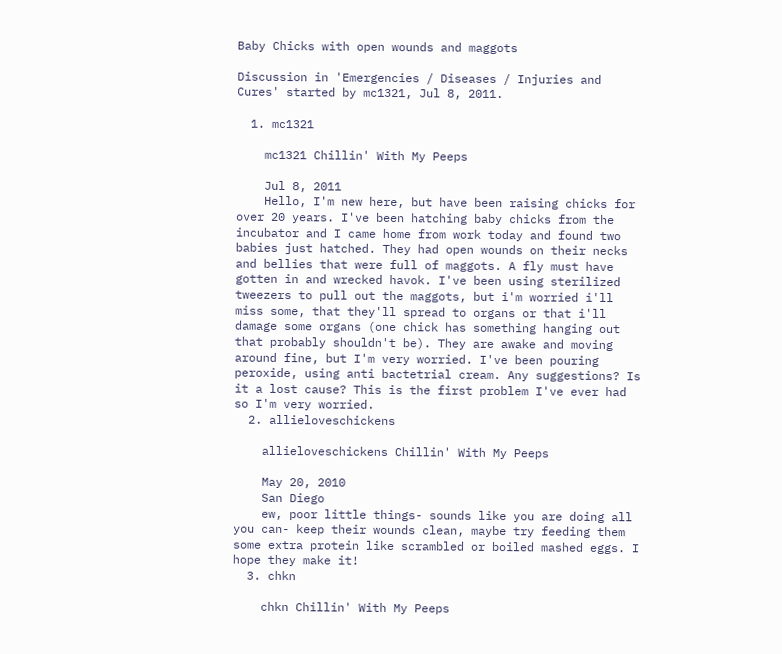Baby Chicks with open wounds and maggots

Discussion in 'Emergencies / Diseases / Injuries and Cures' started by mc1321, Jul 8, 2011.

  1. mc1321

    mc1321 Chillin' With My Peeps

    Jul 8, 2011
    Hello, I'm new here, but have been raising chicks for over 20 years. I've been hatching baby chicks from the incubator and I came home from work today and found two babies just hatched. They had open wounds on their necks and bellies that were full of maggots. A fly must have gotten in and wrecked havok. I've been using sterilized tweezers to pull out the maggots, but i'm worried i'll miss some, that they'll spread to organs or that i'll damage some organs (one chick has something hanging out that probably shouldn't be). They are awake and moving around fine, but I'm very worried. I've been pouring peroxide, using anti bactetrial cream. Any suggestions? Is it a lost cause? This is the first problem I've ever had so I'm very worried.
  2. allieloveschickens

    allieloveschickens Chillin' With My Peeps

    May 20, 2010
    San Diego
    ew, poor little things- sounds like you are doing all you can- keep their wounds clean, maybe try feeding them some extra protein like scrambled or boiled mashed eggs. I hope they make it!
  3. chkn

    chkn Chillin' With My Peeps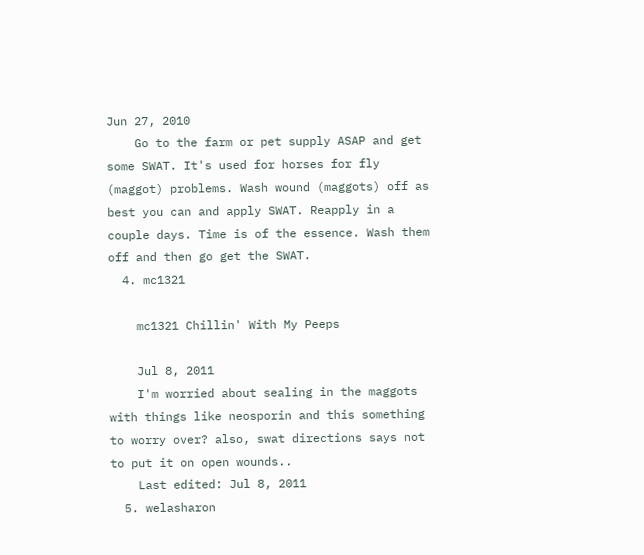Jun 27, 2010
    Go to the farm or pet supply ASAP and get some SWAT. It's used for horses for fly (maggot) problems. Wash wound (maggots) off as best you can and apply SWAT. Reapply in a couple days. Time is of the essence. Wash them off and then go get the SWAT.
  4. mc1321

    mc1321 Chillin' With My Peeps

    Jul 8, 2011
    I'm worried about sealing in the maggots with things like neosporin and this something to worry over? also, swat directions says not to put it on open wounds..
    Last edited: Jul 8, 2011
  5. welasharon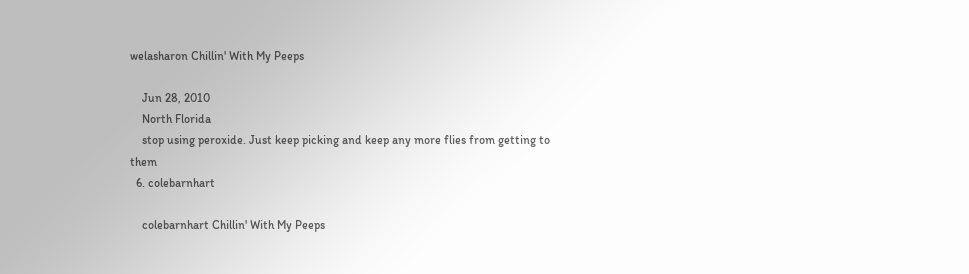welasharon Chillin' With My Peeps

    Jun 28, 2010
    North Florida
    stop using peroxide. Just keep picking and keep any more flies from getting to them
  6. colebarnhart

    colebarnhart Chillin' With My Peeps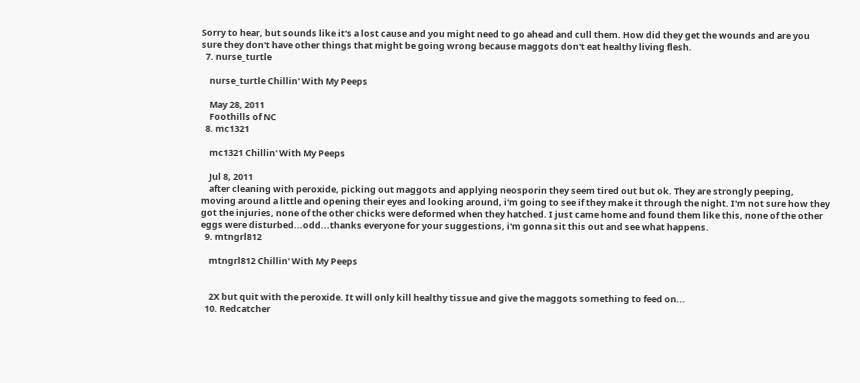Sorry to hear, but sounds like it's a lost cause and you might need to go ahead and cull them. How did they get the wounds and are you sure they don't have other things that might be going wrong because maggots don't eat healthy living flesh.
  7. nurse_turtle

    nurse_turtle Chillin' With My Peeps

    May 28, 2011
    Foothills of NC
  8. mc1321

    mc1321 Chillin' With My Peeps

    Jul 8, 2011
    after cleaning with peroxide, picking out maggots and applying neosporin they seem tired out but ok. They are strongly peeping, moving around a little and opening their eyes and looking around, i'm going to see if they make it through the night. I'm not sure how they got the injuries, none of the other chicks were deformed when they hatched. I just came home and found them like this, none of the other eggs were disturbed...odd...thanks everyone for your suggestions, i'm gonna sit this out and see what happens.
  9. mtngrl812

    mtngrl812 Chillin' With My Peeps


    2X but quit with the peroxide. It will only kill healthy tissue and give the maggots something to feed on...
  10. Redcatcher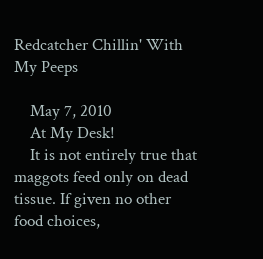Redcatcher Chillin' With My Peeps

    May 7, 2010
    At My Desk!
    It is not entirely true that maggots feed only on dead tissue. If given no other food choices,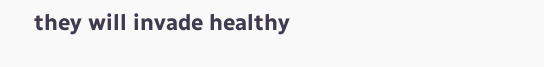they will invade healthy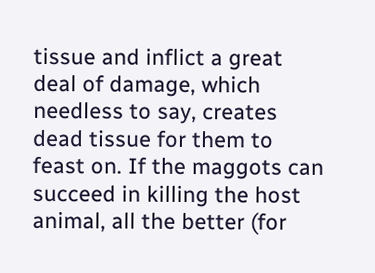tissue and inflict a great deal of damage, which needless to say, creates dead tissue for them to feast on. If the maggots can succeed in killing the host animal, all the better (for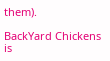them).

BackYard Chickens is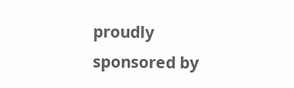proudly sponsored by